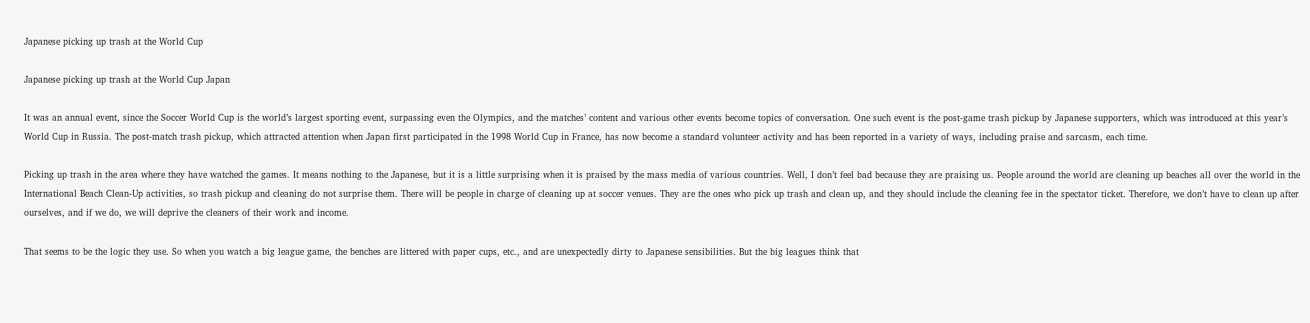Japanese picking up trash at the World Cup

Japanese picking up trash at the World Cup Japan

It was an annual event, since the Soccer World Cup is the world’s largest sporting event, surpassing even the Olympics, and the matches’ content and various other events become topics of conversation. One such event is the post-game trash pickup by Japanese supporters, which was introduced at this year’s World Cup in Russia. The post-match trash pickup, which attracted attention when Japan first participated in the 1998 World Cup in France, has now become a standard volunteer activity and has been reported in a variety of ways, including praise and sarcasm, each time.

Picking up trash in the area where they have watched the games. It means nothing to the Japanese, but it is a little surprising when it is praised by the mass media of various countries. Well, I don’t feel bad because they are praising us. People around the world are cleaning up beaches all over the world in the International Beach Clean-Up activities, so trash pickup and cleaning do not surprise them. There will be people in charge of cleaning up at soccer venues. They are the ones who pick up trash and clean up, and they should include the cleaning fee in the spectator ticket. Therefore, we don’t have to clean up after ourselves, and if we do, we will deprive the cleaners of their work and income.

That seems to be the logic they use. So when you watch a big league game, the benches are littered with paper cups, etc., and are unexpectedly dirty to Japanese sensibilities. But the big leagues think that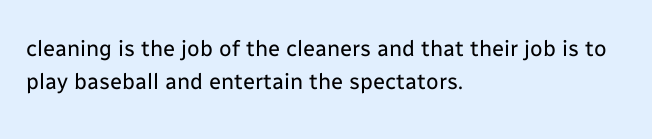cleaning is the job of the cleaners and that their job is to play baseball and entertain the spectators.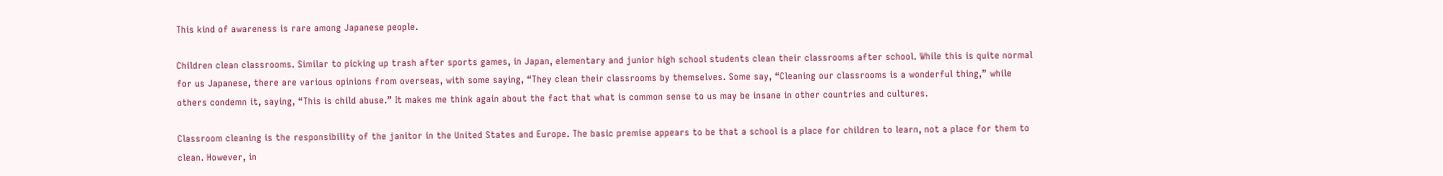This kind of awareness is rare among Japanese people.

Children clean classrooms. Similar to picking up trash after sports games, in Japan, elementary and junior high school students clean their classrooms after school. While this is quite normal for us Japanese, there are various opinions from overseas, with some saying, “They clean their classrooms by themselves. Some say, “Cleaning our classrooms is a wonderful thing,” while others condemn it, saying, “This is child abuse.” It makes me think again about the fact that what is common sense to us may be insane in other countries and cultures.

Classroom cleaning is the responsibility of the janitor in the United States and Europe. The basic premise appears to be that a school is a place for children to learn, not a place for them to clean. However, in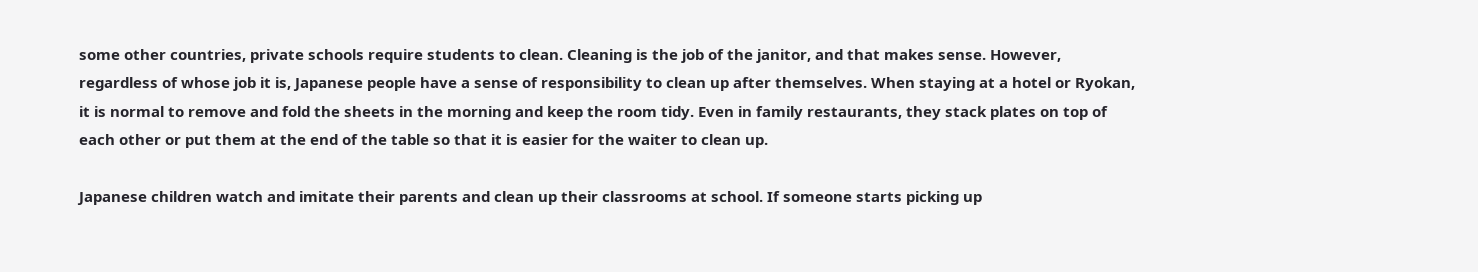some other countries, private schools require students to clean. Cleaning is the job of the janitor, and that makes sense. However, regardless of whose job it is, Japanese people have a sense of responsibility to clean up after themselves. When staying at a hotel or Ryokan, it is normal to remove and fold the sheets in the morning and keep the room tidy. Even in family restaurants, they stack plates on top of each other or put them at the end of the table so that it is easier for the waiter to clean up.

Japanese children watch and imitate their parents and clean up their classrooms at school. If someone starts picking up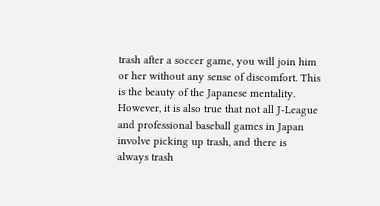trash after a soccer game, you will join him or her without any sense of discomfort. This is the beauty of the Japanese mentality. However, it is also true that not all J-League and professional baseball games in Japan involve picking up trash, and there is always trash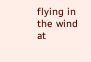flying in the wind at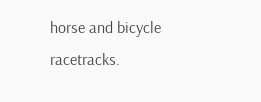horse and bicycle racetracks.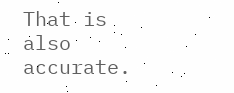That is also accurate.